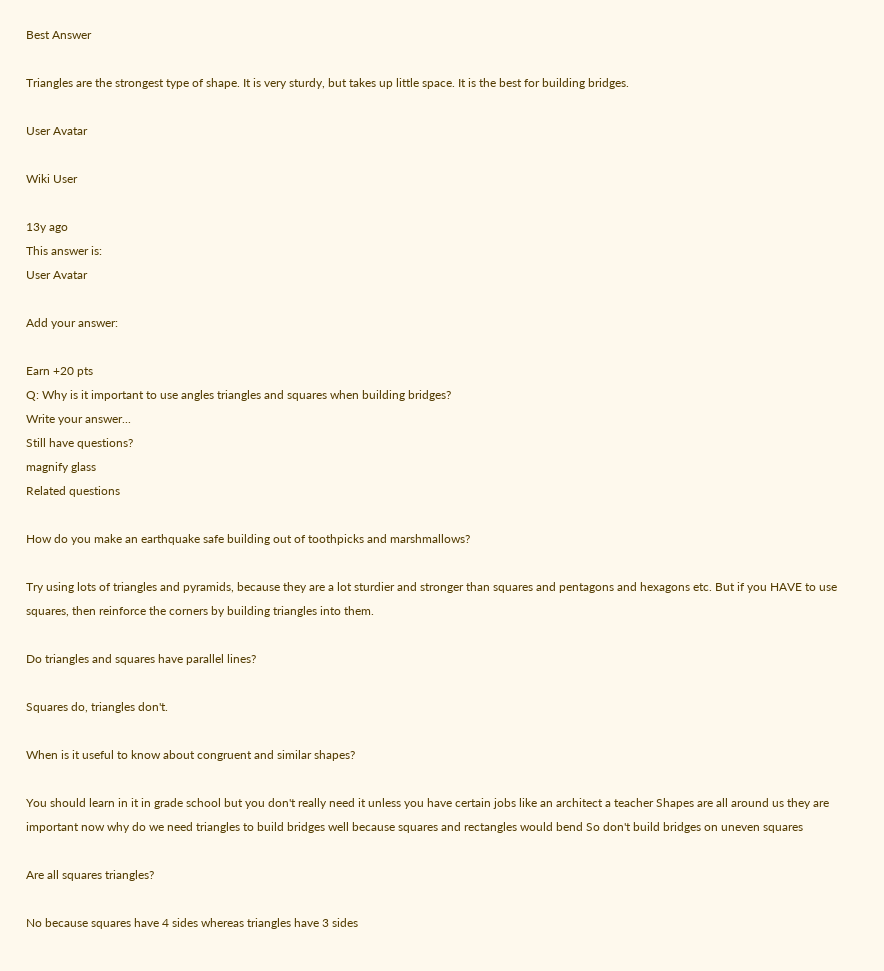Best Answer

Triangles are the strongest type of shape. It is very sturdy, but takes up little space. It is the best for building bridges.

User Avatar

Wiki User

13y ago
This answer is:
User Avatar

Add your answer:

Earn +20 pts
Q: Why is it important to use angles triangles and squares when building bridges?
Write your answer...
Still have questions?
magnify glass
Related questions

How do you make an earthquake safe building out of toothpicks and marshmallows?

Try using lots of triangles and pyramids, because they are a lot sturdier and stronger than squares and pentagons and hexagons etc. But if you HAVE to use squares, then reinforce the corners by building triangles into them.

Do triangles and squares have parallel lines?

Squares do, triangles don't.

When is it useful to know about congruent and similar shapes?

You should learn in it in grade school but you don't really need it unless you have certain jobs like an architect a teacher Shapes are all around us they are important now why do we need triangles to build bridges well because squares and rectangles would bend So don't build bridges on uneven squares

Are all squares triangles?

No because squares have 4 sides whereas triangles have 3 sides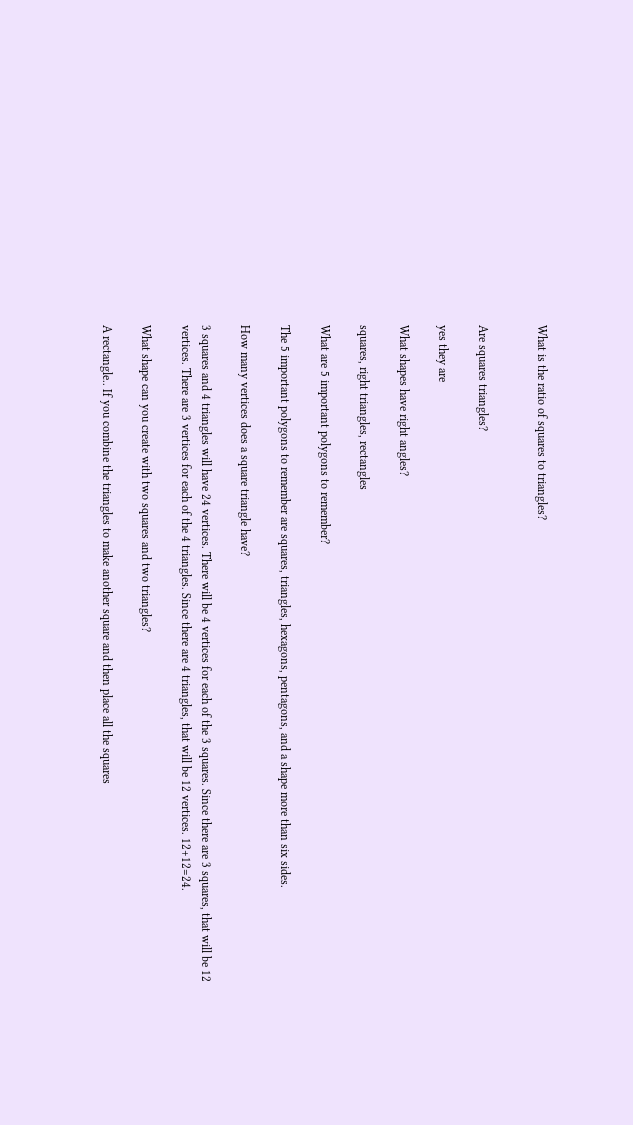What is the ratio of squares to triangles?


Are squares triangles?

yes they are

What shapes have right angles?

squares, right triangles, rectangles

What are 5 important polygons to remember?

The 5 important polygons to remember are squares, triangles, hexagons, pentagons, and a shape more than six sides.

How many vertices does a square triangle have?

3 squares and 4 triangles will have 24 vertices. There will be 4 vertices for each of the 3 squares. Since there are 3 squares, that will be 12 vertices. There are 3 vertices for each of the 4 triangles. Since there are 4 triangles, that will be 12 vertices. 12+12=24.

What shape can you create with two squares and two triangles?

A rectangle.. If you combine the triangles to make another square and then place all the squares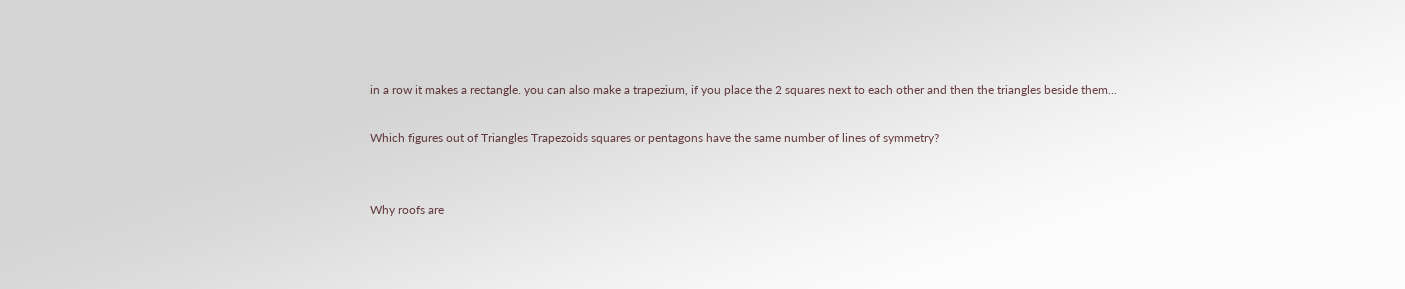in a row it makes a rectangle. you can also make a trapezium, if you place the 2 squares next to each other and then the triangles beside them...

Which figures out of Triangles Trapezoids squares or pentagons have the same number of lines of symmetry?


Why roofs are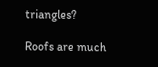triangles?

Roofs are much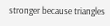stronger because triangles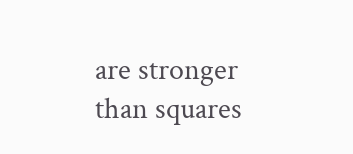are stronger than squares